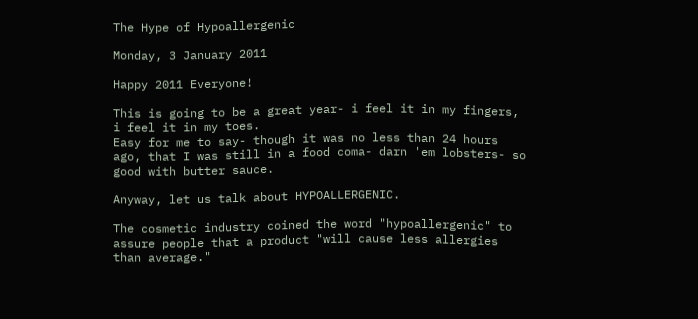The Hype of Hypoallergenic

Monday, 3 January 2011

Happy 2011 Everyone!

This is going to be a great year- i feel it in my fingers, i feel it in my toes.
Easy for me to say- though it was no less than 24 hours ago, that I was still in a food coma- darn 'em lobsters- so good with butter sauce.

Anyway, let us talk about HYPOALLERGENIC.

The cosmetic industry coined the word "hypoallergenic" to assure people that a product "will cause less allergies than average."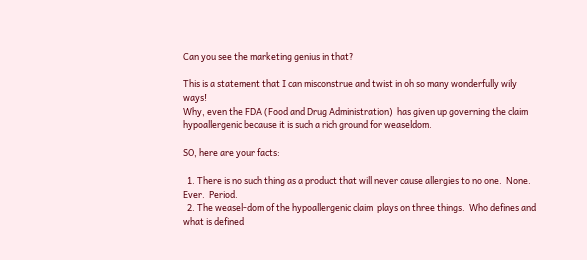Can you see the marketing genius in that?

This is a statement that I can misconstrue and twist in oh so many wonderfully wily ways!
Why, even the FDA (Food and Drug Administration)  has given up governing the claim hypoallergenic because it is such a rich ground for weaseldom.

SO, here are your facts:

  1. There is no such thing as a product that will never cause allergies to no one.  None. Ever.  Period.
  2. The weasel-dom of the hypoallergenic claim  plays on three things.  Who defines and what is defined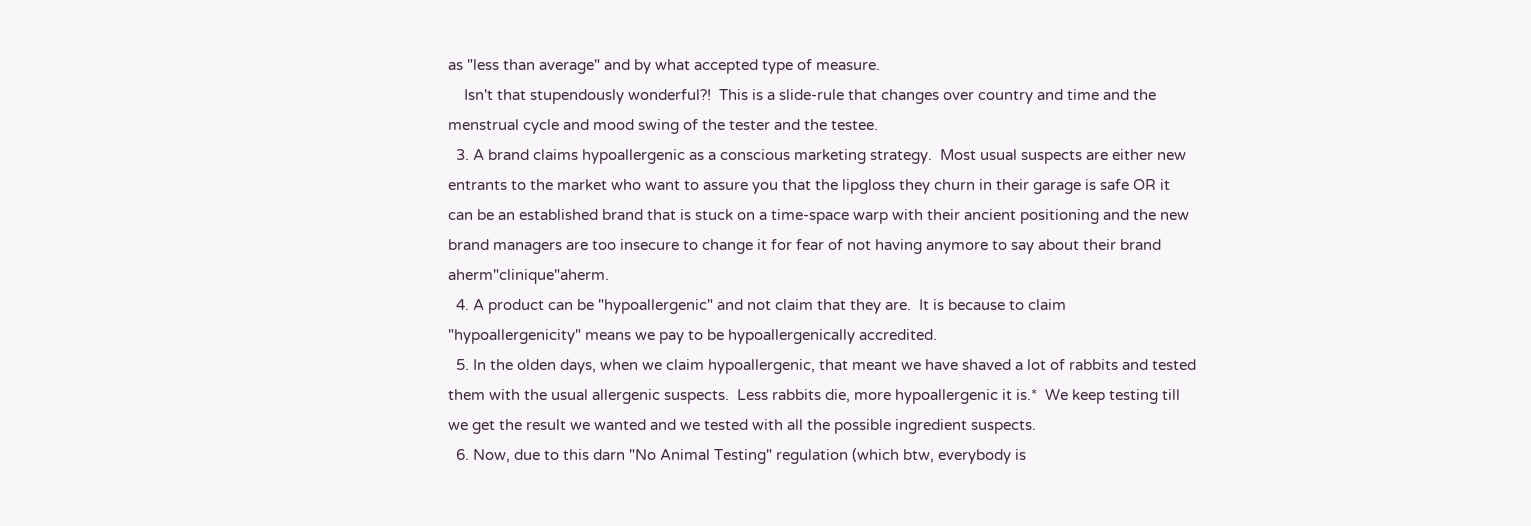as "less than average" and by what accepted type of measure.
    Isn't that stupendously wonderful?!  This is a slide-rule that changes over country and time and the menstrual cycle and mood swing of the tester and the testee.
  3. A brand claims hypoallergenic as a conscious marketing strategy.  Most usual suspects are either new entrants to the market who want to assure you that the lipgloss they churn in their garage is safe OR it can be an established brand that is stuck on a time-space warp with their ancient positioning and the new brand managers are too insecure to change it for fear of not having anymore to say about their brand aherm"clinique"aherm.
  4. A product can be "hypoallergenic" and not claim that they are.  It is because to claim "hypoallergenicity" means we pay to be hypoallergenically accredited.
  5. In the olden days, when we claim hypoallergenic, that meant we have shaved a lot of rabbits and tested them with the usual allergenic suspects.  Less rabbits die, more hypoallergenic it is.*  We keep testing till we get the result we wanted and we tested with all the possible ingredient suspects.
  6. Now, due to this darn "No Animal Testing" regulation (which btw, everybody is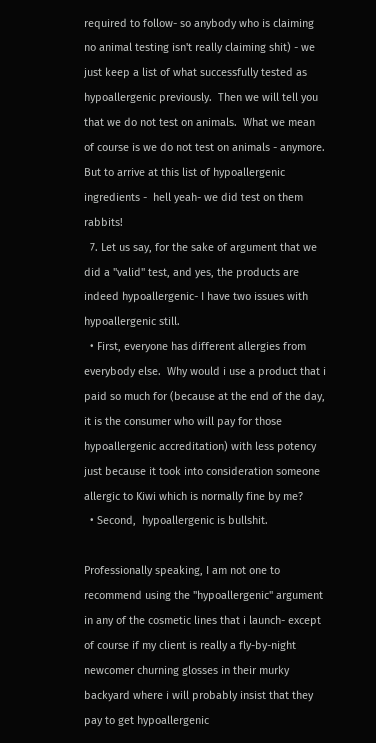required to follow- so anybody who is claiming no animal testing isn't really claiming shit) - we just keep a list of what successfully tested as hypoallergenic previously.  Then we will tell you that we do not test on animals.  What we mean of course is we do not test on animals - anymore.  But to arrive at this list of hypoallergenic ingredients -  hell yeah- we did test on them rabbits!
  7. Let us say, for the sake of argument that we did a "valid" test, and yes, the products are indeed hypoallergenic- I have two issues with hypoallergenic still.
  • First, everyone has different allergies from everybody else.  Why would i use a product that i paid so much for (because at the end of the day, it is the consumer who will pay for those hypoallergenic accreditation) with less potency just because it took into consideration someone allergic to Kiwi which is normally fine by me?
  • Second,  hypoallergenic is bullshit.

Professionally speaking, I am not one to recommend using the "hypoallergenic" argument in any of the cosmetic lines that i launch- except of course if my client is really a fly-by-night newcomer churning glosses in their murky backyard where i will probably insist that they pay to get hypoallergenic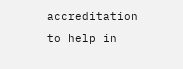accreditation to help in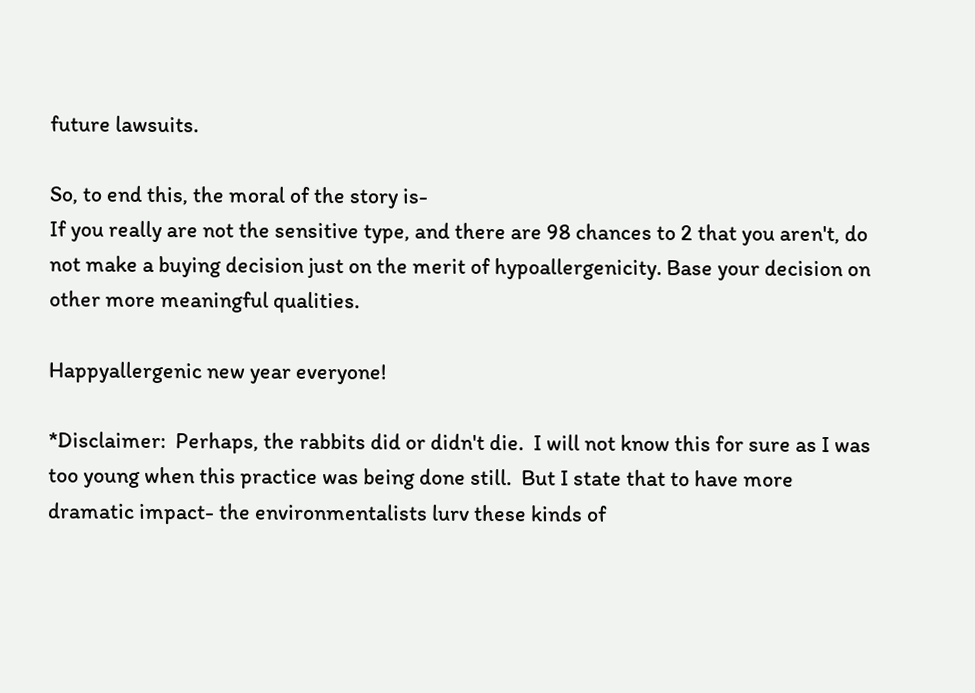future lawsuits.

So, to end this, the moral of the story is-
If you really are not the sensitive type, and there are 98 chances to 2 that you aren't, do not make a buying decision just on the merit of hypoallergenicity. Base your decision on other more meaningful qualities.

Happyallergenic new year everyone!

*Disclaimer:  Perhaps, the rabbits did or didn't die.  I will not know this for sure as I was too young when this practice was being done still.  But I state that to have more dramatic impact- the environmentalists lurv these kinds of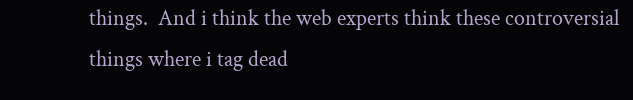things.  And i think the web experts think these controversial things where i tag dead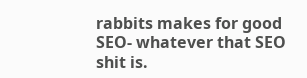rabbits makes for good SEO- whatever that SEO shit is.